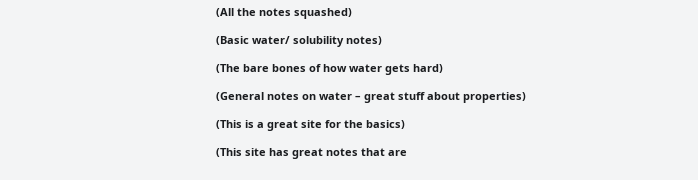(All the notes squashed)

(Basic water/ solubility notes)

(The bare bones of how water gets hard)

(General notes on water – great stuff about properties)

(This is a great site for the basics)

(This site has great notes that are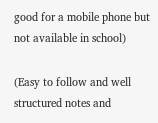good for a mobile phone but not available in school)

(Easy to follow and well structured notes and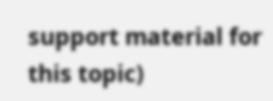support material for this topic)